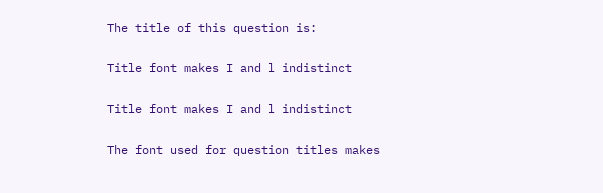The title of this question is:

Title font makes I and l indistinct

Title font makes I and l indistinct

The font used for question titles makes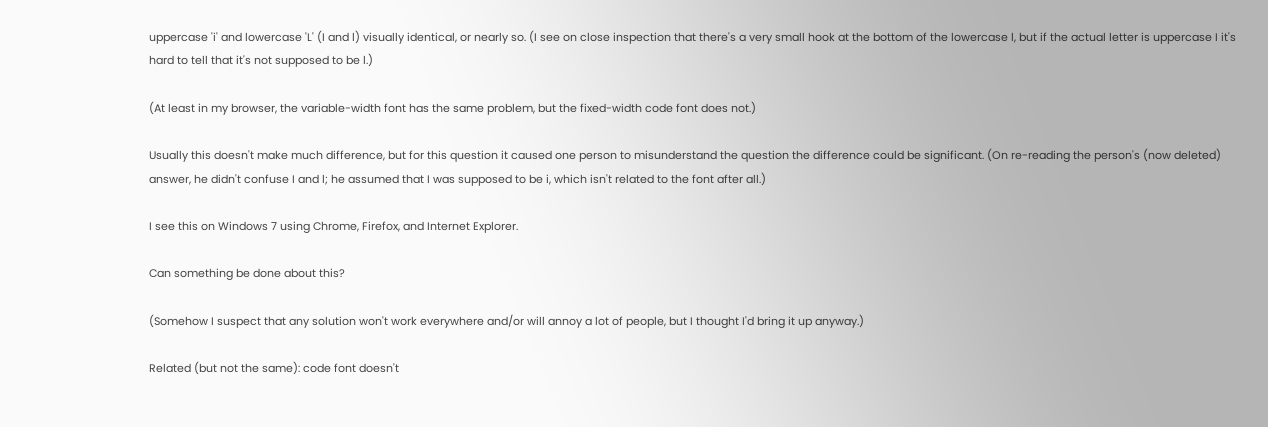uppercase 'i' and lowercase 'L' (I and l) visually identical, or nearly so. (I see on close inspection that there's a very small hook at the bottom of the lowercase l, but if the actual letter is uppercase I it's hard to tell that it's not supposed to be l.)

(At least in my browser, the variable-width font has the same problem, but the fixed-width code font does not.)

Usually this doesn't make much difference, but for this question it caused one person to misunderstand the question the difference could be significant. (On re-reading the person's (now deleted) answer, he didn't confuse I and l; he assumed that I was supposed to be i, which isn't related to the font after all.)

I see this on Windows 7 using Chrome, Firefox, and Internet Explorer.

Can something be done about this?

(Somehow I suspect that any solution won't work everywhere and/or will annoy a lot of people, but I thought I'd bring it up anyway.)

Related (but not the same): code font doesn't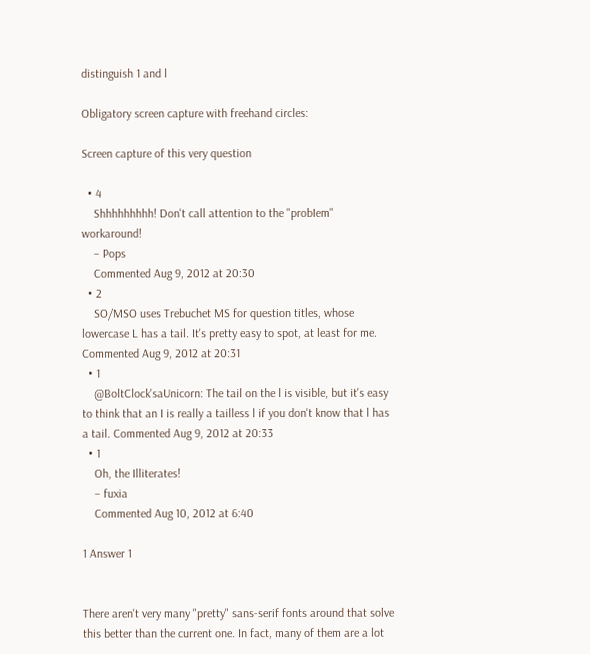distinguish 1 and l

Obligatory screen capture with freehand circles:

Screen capture of this very question

  • 4
    Shhhhhhhhh! Don't call attention to the "probIem" workaround!
    – Pops
    Commented Aug 9, 2012 at 20:30
  • 2
    SO/MSO uses Trebuchet MS for question titles, whose lowercase L has a tail. It's pretty easy to spot, at least for me. Commented Aug 9, 2012 at 20:31
  • 1
    @BoltClock'saUnicorn: The tail on the l is visible, but it's easy to think that an I is really a tailless l if you don't know that l has a tail. Commented Aug 9, 2012 at 20:33
  • 1
    Oh, the Illiterates!
    – fuxia
    Commented Aug 10, 2012 at 6:40

1 Answer 1


There aren't very many "pretty" sans-serif fonts around that solve this better than the current one. In fact, many of them are a lot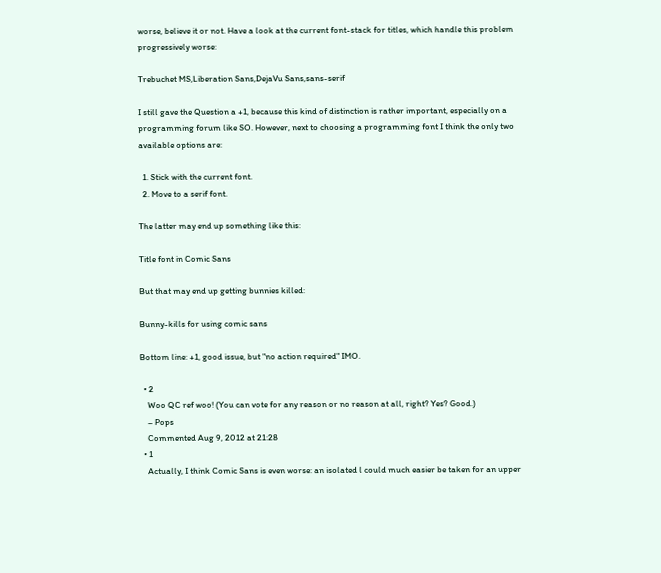worse, believe it or not. Have a look at the current font-stack for titles, which handle this problem progressively worse:

Trebuchet MS,Liberation Sans,DejaVu Sans,sans-serif

I still gave the Question a +1, because this kind of distinction is rather important, especially on a programming forum like SO. However, next to choosing a programming font I think the only two available options are:

  1. Stick with the current font.
  2. Move to a serif font.

The latter may end up something like this:

Title font in Comic Sans

But that may end up getting bunnies killed:

Bunny-kills for using comic sans

Bottom line: +1, good issue, but "no action required" IMO.

  • 2
    Woo QC ref woo! (You can vote for any reason or no reason at all, right? Yes? Good.)
    – Pops
    Commented Aug 9, 2012 at 21:28
  • 1
    Actually, I think Comic Sans is even worse: an isolated l could much easier be taken for an upper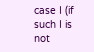case I (if such I is not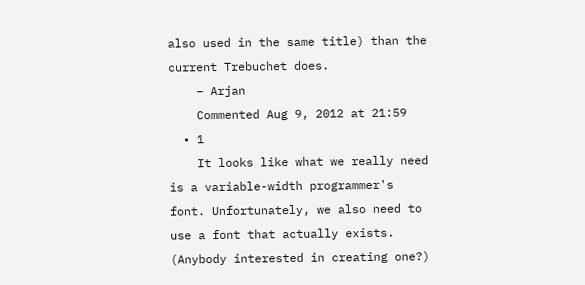also used in the same title) than the current Trebuchet does.
    – Arjan
    Commented Aug 9, 2012 at 21:59
  • 1
    It looks like what we really need is a variable-width programmer's font. Unfortunately, we also need to use a font that actually exists. (Anybody interested in creating one?)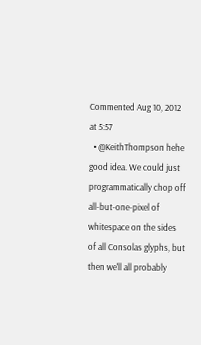Commented Aug 10, 2012 at 5:57
  • @KeithThompson hehe good idea. We could just programmatically chop off all-but-one-pixel of whitespace on the sides of all Consolas glyphs, but then we'll all probably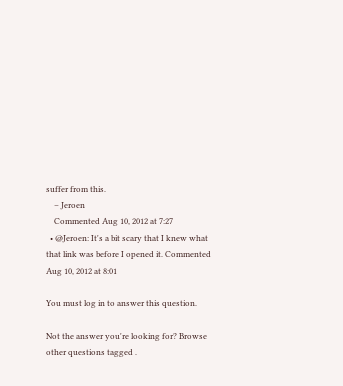suffer from this.
    – Jeroen
    Commented Aug 10, 2012 at 7:27
  • @Jeroen: It's a bit scary that I knew what that link was before I opened it. Commented Aug 10, 2012 at 8:01

You must log in to answer this question.

Not the answer you're looking for? Browse other questions tagged .